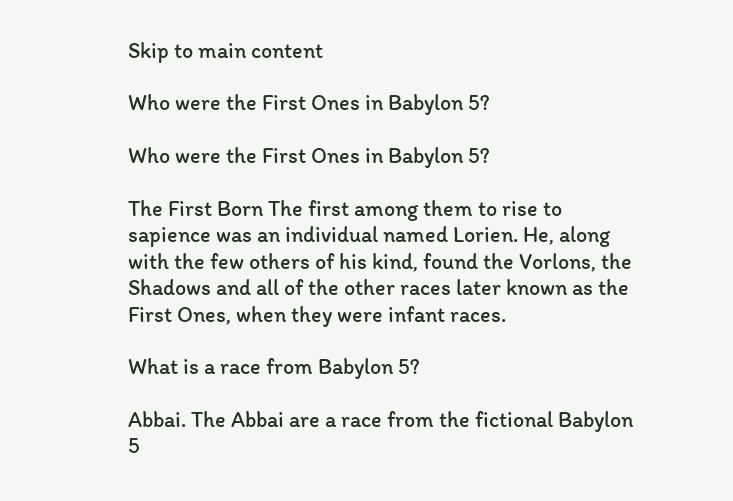Skip to main content

Who were the First Ones in Babylon 5?

Who were the First Ones in Babylon 5?

The First Born The first among them to rise to sapience was an individual named Lorien. He, along with the few others of his kind, found the Vorlons, the Shadows and all of the other races later known as the First Ones, when they were infant races.

What is a race from Babylon 5?

Abbai. The Abbai are a race from the fictional Babylon 5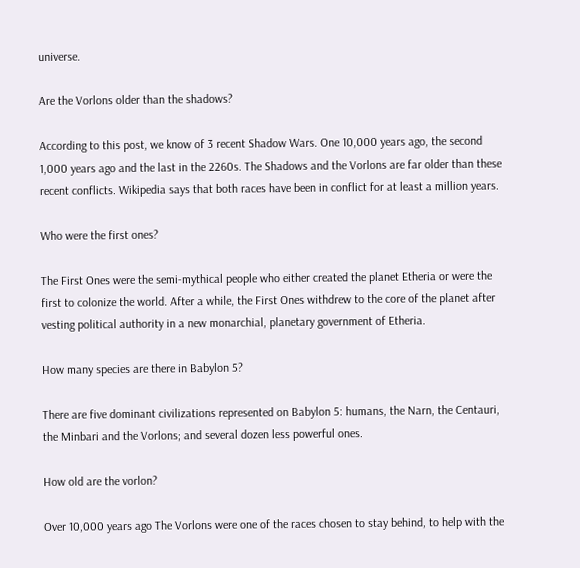universe.

Are the Vorlons older than the shadows?

According to this post, we know of 3 recent Shadow Wars. One 10,000 years ago, the second 1,000 years ago and the last in the 2260s. The Shadows and the Vorlons are far older than these recent conflicts. Wikipedia says that both races have been in conflict for at least a million years.

Who were the first ones?

The First Ones were the semi-mythical people who either created the planet Etheria or were the first to colonize the world. After a while, the First Ones withdrew to the core of the planet after vesting political authority in a new monarchial, planetary government of Etheria.

How many species are there in Babylon 5?

There are five dominant civilizations represented on Babylon 5: humans, the Narn, the Centauri, the Minbari and the Vorlons; and several dozen less powerful ones.

How old are the vorlon?

Over 10,000 years ago The Vorlons were one of the races chosen to stay behind, to help with the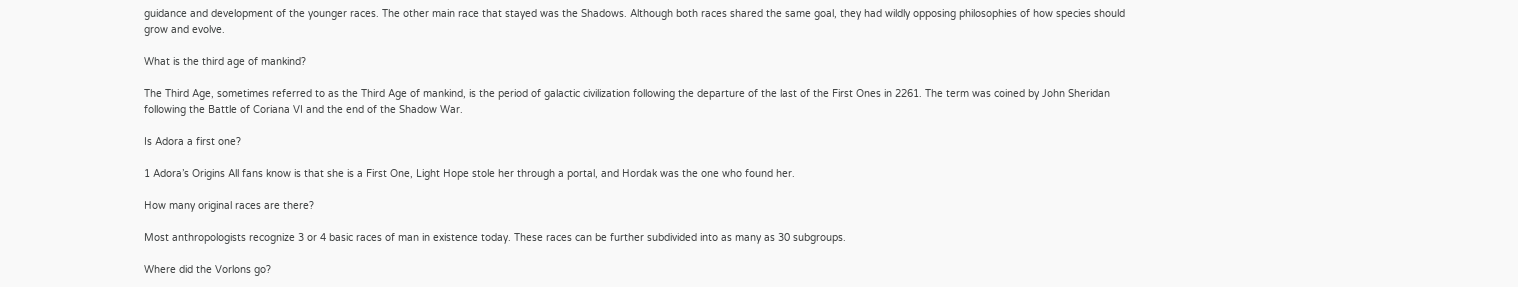guidance and development of the younger races. The other main race that stayed was the Shadows. Although both races shared the same goal, they had wildly opposing philosophies of how species should grow and evolve.

What is the third age of mankind?

The Third Age, sometimes referred to as the Third Age of mankind, is the period of galactic civilization following the departure of the last of the First Ones in 2261. The term was coined by John Sheridan following the Battle of Coriana VI and the end of the Shadow War.

Is Adora a first one?

1 Adora’s Origins All fans know is that she is a First One, Light Hope stole her through a portal, and Hordak was the one who found her.

How many original races are there?

Most anthropologists recognize 3 or 4 basic races of man in existence today. These races can be further subdivided into as many as 30 subgroups.

Where did the Vorlons go?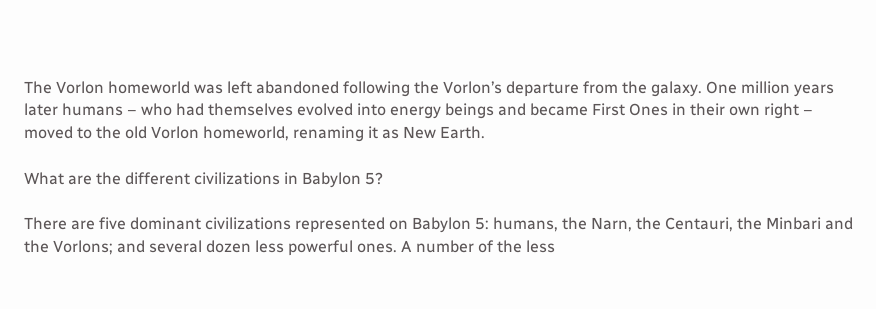The Vorlon homeworld was left abandoned following the Vorlon’s departure from the galaxy. One million years later humans – who had themselves evolved into energy beings and became First Ones in their own right – moved to the old Vorlon homeworld, renaming it as New Earth.

What are the different civilizations in Babylon 5?

There are five dominant civilizations represented on Babylon 5: humans, the Narn, the Centauri, the Minbari and the Vorlons; and several dozen less powerful ones. A number of the less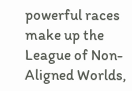powerful races make up the League of Non-Aligned Worlds,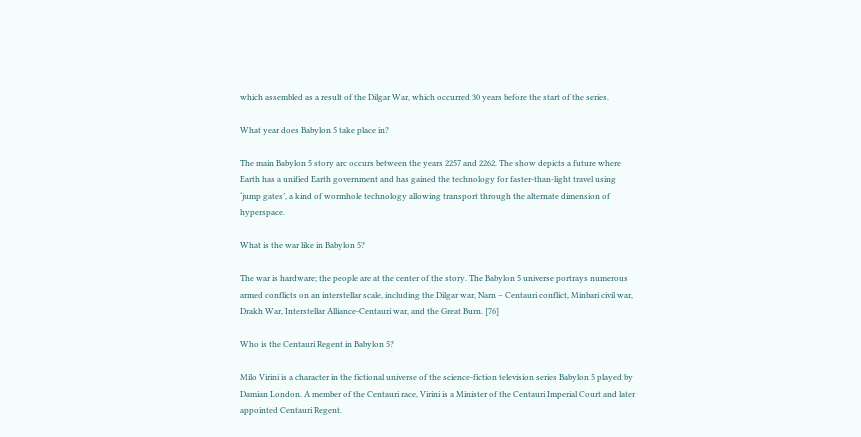which assembled as a result of the Dilgar War, which occurred 30 years before the start of the series.

What year does Babylon 5 take place in?

The main Babylon 5 story arc occurs between the years 2257 and 2262. The show depicts a future where Earth has a unified Earth government and has gained the technology for faster-than-light travel using ‘jump gates’, a kind of wormhole technology allowing transport through the alternate dimension of hyperspace.

What is the war like in Babylon 5?

The war is hardware; the people are at the center of the story. The Babylon 5 universe portrays numerous armed conflicts on an interstellar scale, including the Dilgar war, Narn – Centauri conflict, Minbari civil war, Drakh War, Interstellar Alliance-Centauri war, and the Great Burn. [76]

Who is the Centauri Regent in Babylon 5?

Milo Virini is a character in the fictional universe of the science-fiction television series Babylon 5 played by Damian London. A member of the Centauri race, Virini is a Minister of the Centauri Imperial Court and later appointed Centauri Regent.